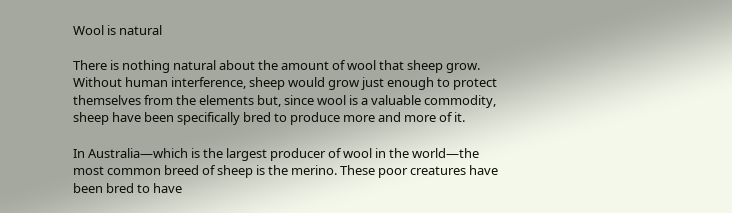Wool is natural

There is nothing natural about the amount of wool that sheep grow. Without human interference, sheep would grow just enough to protect themselves from the elements but, since wool is a valuable commodity, sheep have been specifically bred to produce more and more of it.

In Australia—which is the largest producer of wool in the world—the most common breed of sheep is the merino. These poor creatures have been bred to have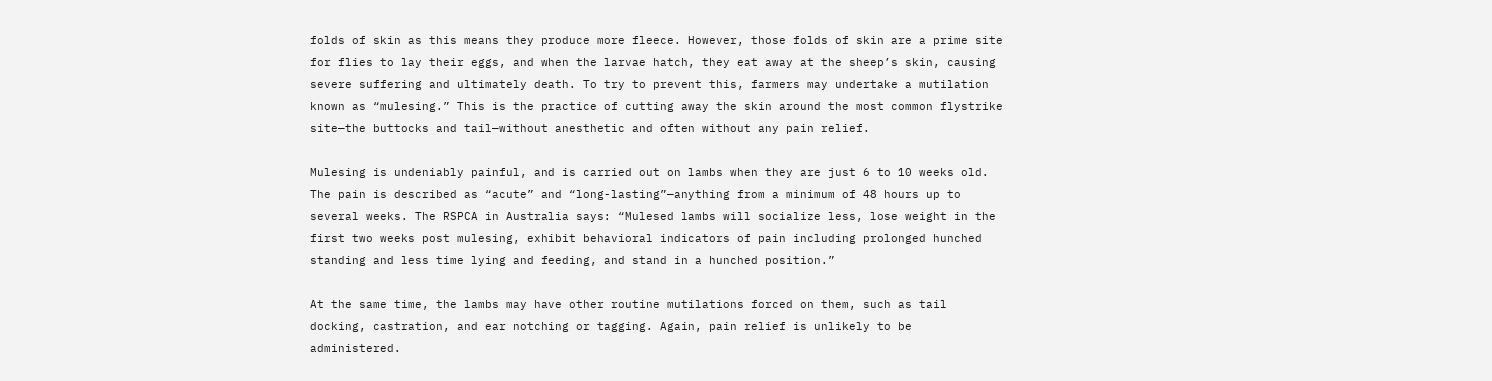folds of skin as this means they produce more fleece. However, those folds of skin are a prime site for flies to lay their eggs, and when the larvae hatch, they eat away at the sheep’s skin, causing severe suffering and ultimately death. To try to prevent this, farmers may undertake a mutilation known as “mulesing.” This is the practice of cutting away the skin around the most common flystrike site—the buttocks and tail—without anesthetic and often without any pain relief.

Mulesing is undeniably painful, and is carried out on lambs when they are just 6 to 10 weeks old. The pain is described as “acute” and “long-lasting”—anything from a minimum of 48 hours up to several weeks. The RSPCA in Australia says: “Mulesed lambs will socialize less, lose weight in the first two weeks post mulesing, exhibit behavioral indicators of pain including prolonged hunched standing and less time lying and feeding, and stand in a hunched position.”

At the same time, the lambs may have other routine mutilations forced on them, such as tail docking, castration, and ear notching or tagging. Again, pain relief is unlikely to be administered.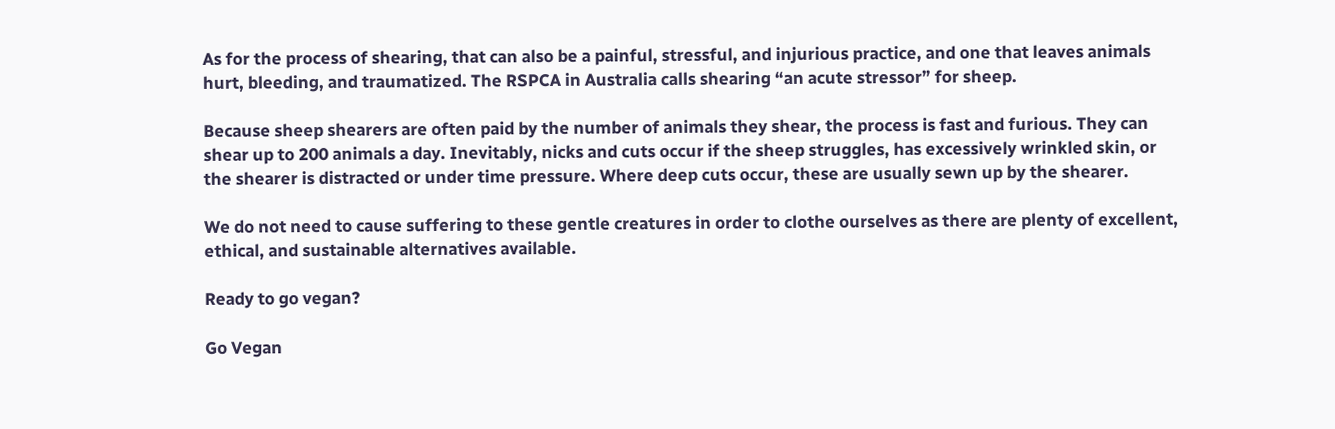As for the process of shearing, that can also be a painful, stressful, and injurious practice, and one that leaves animals hurt, bleeding, and traumatized. The RSPCA in Australia calls shearing “an acute stressor” for sheep.

Because sheep shearers are often paid by the number of animals they shear, the process is fast and furious. They can shear up to 200 animals a day. Inevitably, nicks and cuts occur if the sheep struggles, has excessively wrinkled skin, or the shearer is distracted or under time pressure. Where deep cuts occur, these are usually sewn up by the shearer.

We do not need to cause suffering to these gentle creatures in order to clothe ourselves as there are plenty of excellent, ethical, and sustainable alternatives available.

Ready to go vegan?

Go Vegan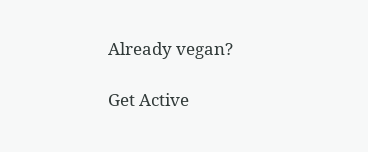Already vegan?

Get Active